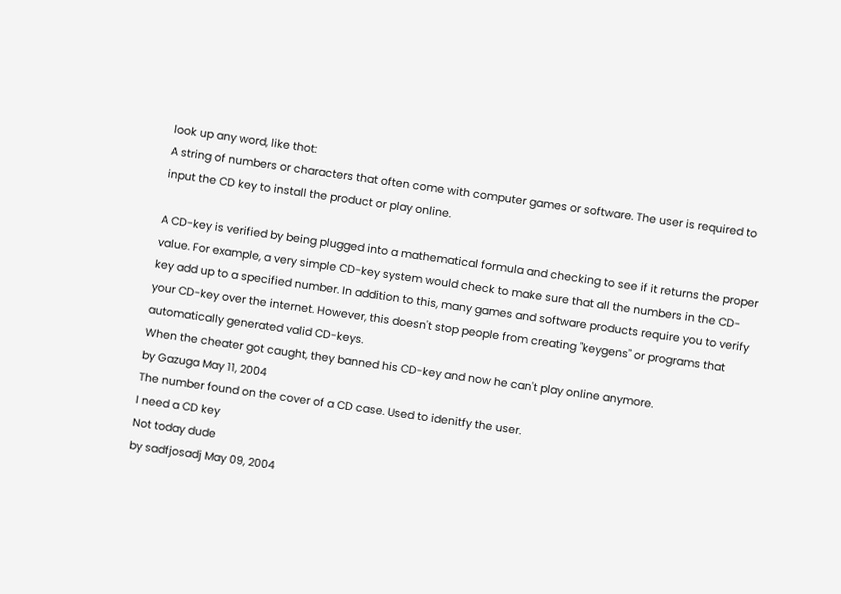look up any word, like thot:
A string of numbers or characters that often come with computer games or software. The user is required to input the CD key to install the product or play online.

A CD-key is verified by being plugged into a mathematical formula and checking to see if it returns the proper value. For example, a very simple CD-key system would check to make sure that all the numbers in the CD-key add up to a specified number. In addition to this, many games and software products require you to verify your CD-key over the internet. However, this doesn't stop people from creating "keygens" or programs that automatically generated valid CD-keys.
When the cheater got caught, they banned his CD-key and now he can't play online anymore.
by Gazuga May 11, 2004
The number found on the cover of a CD case. Used to idenitfy the user.
I need a CD key
Not today dude
by sadfjosadj May 09, 2004